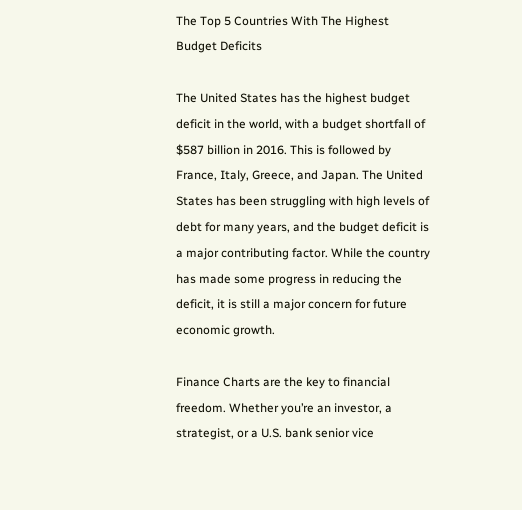The Top 5 Countries With The Highest Budget Deficits

The United States has the highest budget deficit in the world, with a budget shortfall of $587 billion in 2016. This is followed by France, Italy, Greece, and Japan. The United States has been struggling with high levels of debt for many years, and the budget deficit is a major contributing factor. While the country has made some progress in reducing the deficit, it is still a major concern for future economic growth.

Finance Charts are the key to financial freedom. Whether you’re an investor, a strategist, or a U.S. bank senior vice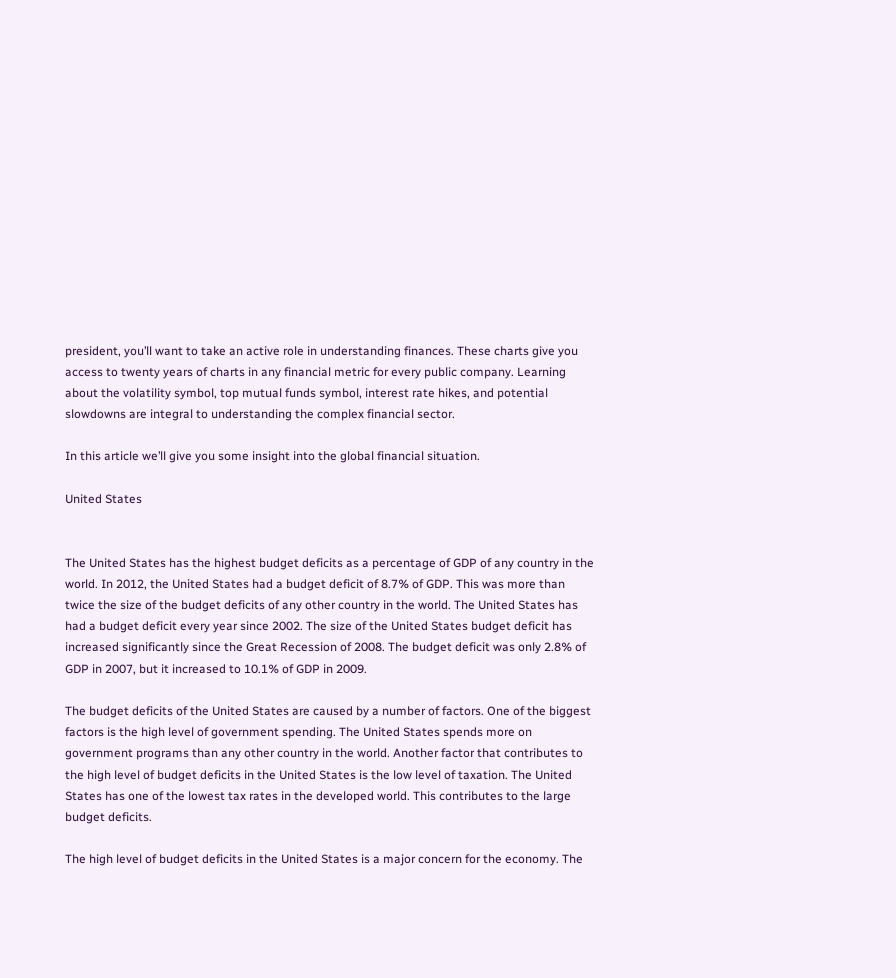president, you’ll want to take an active role in understanding finances. These charts give you access to twenty years of charts in any financial metric for every public company. Learning about the volatility symbol, top mutual funds symbol, interest rate hikes, and potential slowdowns are integral to understanding the complex financial sector.

In this article we’ll give you some insight into the global financial situation.

United States


The United States has the highest budget deficits as a percentage of GDP of any country in the world. In 2012, the United States had a budget deficit of 8.7% of GDP. This was more than twice the size of the budget deficits of any other country in the world. The United States has had a budget deficit every year since 2002. The size of the United States budget deficit has increased significantly since the Great Recession of 2008. The budget deficit was only 2.8% of GDP in 2007, but it increased to 10.1% of GDP in 2009.

The budget deficits of the United States are caused by a number of factors. One of the biggest factors is the high level of government spending. The United States spends more on government programs than any other country in the world. Another factor that contributes to the high level of budget deficits in the United States is the low level of taxation. The United States has one of the lowest tax rates in the developed world. This contributes to the large budget deficits.

The high level of budget deficits in the United States is a major concern for the economy. The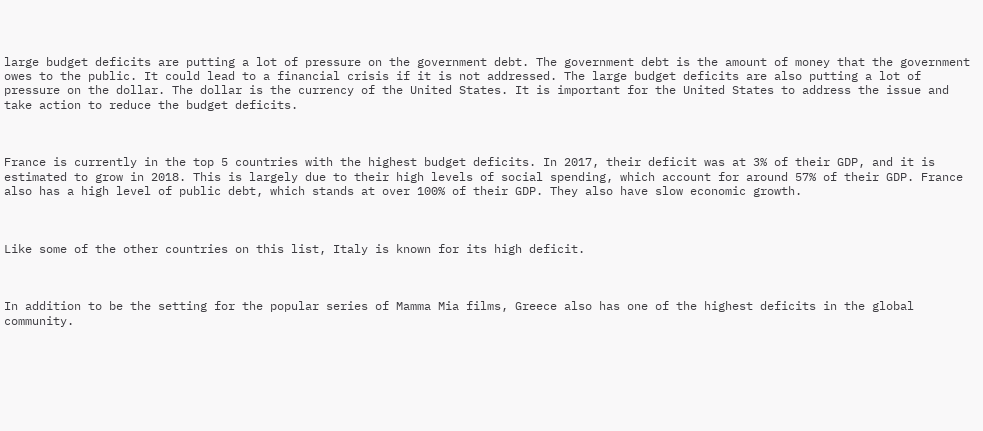large budget deficits are putting a lot of pressure on the government debt. The government debt is the amount of money that the government owes to the public. It could lead to a financial crisis if it is not addressed. The large budget deficits are also putting a lot of pressure on the dollar. The dollar is the currency of the United States. It is important for the United States to address the issue and take action to reduce the budget deficits.



France is currently in the top 5 countries with the highest budget deficits. In 2017, their deficit was at 3% of their GDP, and it is estimated to grow in 2018. This is largely due to their high levels of social spending, which account for around 57% of their GDP. France also has a high level of public debt, which stands at over 100% of their GDP. They also have slow economic growth.



Like some of the other countries on this list, Italy is known for its high deficit.



In addition to be the setting for the popular series of Mamma Mia films, Greece also has one of the highest deficits in the global community.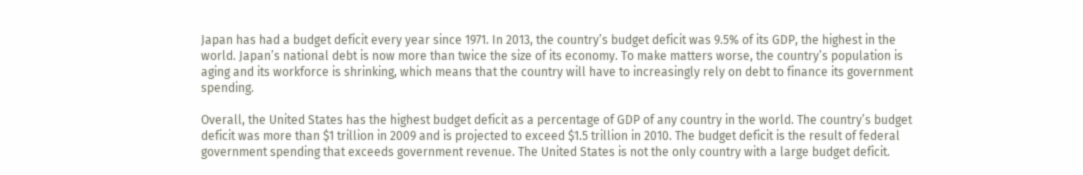Japan has had a budget deficit every year since 1971. In 2013, the country’s budget deficit was 9.5% of its GDP, the highest in the world. Japan’s national debt is now more than twice the size of its economy. To make matters worse, the country’s population is aging and its workforce is shrinking, which means that the country will have to increasingly rely on debt to finance its government spending.

Overall, the United States has the highest budget deficit as a percentage of GDP of any country in the world. The country’s budget deficit was more than $1 trillion in 2009 and is projected to exceed $1.5 trillion in 2010. The budget deficit is the result of federal government spending that exceeds government revenue. The United States is not the only country with a large budget deficit.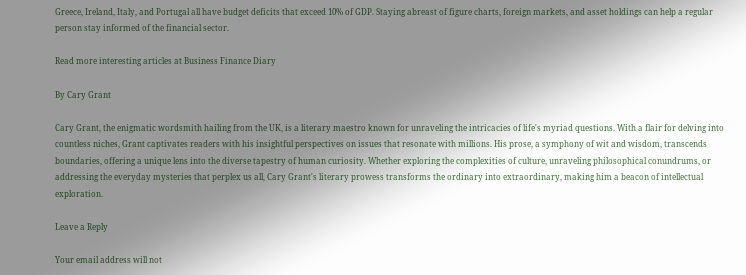Greece, Ireland, Italy, and Portugal all have budget deficits that exceed 10% of GDP. Staying abreast of figure charts, foreign markets, and asset holdings can help a regular person stay informed of the financial sector.

Read more interesting articles at Business Finance Diary

By Cary Grant

Cary Grant, the enigmatic wordsmith hailing from the UK, is a literary maestro known for unraveling the intricacies of life's myriad questions. With a flair for delving into countless niches, Grant captivates readers with his insightful perspectives on issues that resonate with millions. His prose, a symphony of wit and wisdom, transcends boundaries, offering a unique lens into the diverse tapestry of human curiosity. Whether exploring the complexities of culture, unraveling philosophical conundrums, or addressing the everyday mysteries that perplex us all, Cary Grant's literary prowess transforms the ordinary into extraordinary, making him a beacon of intellectual exploration.

Leave a Reply

Your email address will not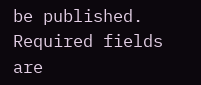be published. Required fields are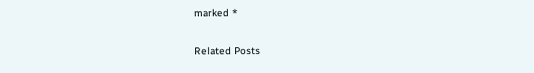marked *

Related Posts